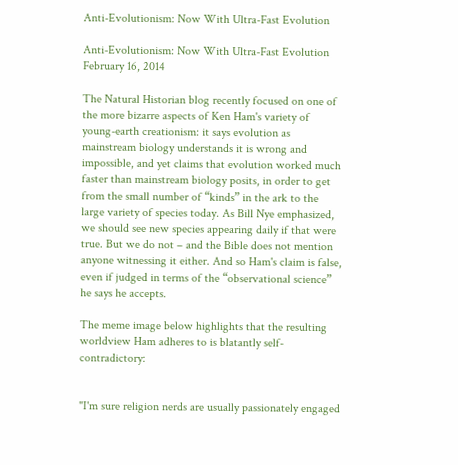Anti-Evolutionism: Now With Ultra-Fast Evolution

Anti-Evolutionism: Now With Ultra-Fast Evolution February 16, 2014

The Natural Historian blog recently focused on one of the more bizarre aspects of Ken Ham's variety of young-earth creationism: it says evolution as mainstream biology understands it is wrong and impossible, and yet claims that evolution worked much faster than mainstream biology posits, in order to get from the small number of “kinds” in the ark to the large variety of species today. As Bill Nye emphasized, we should see new species appearing daily if that were true. But we do not – and the Bible does not mention anyone witnessing it either. And so Ham's claim is false, even if judged in terms of the “observational science” he says he accepts.

The meme image below highlights that the resulting worldview Ham adheres to is blatantly self-contradictory:


"I'm sure religion nerds are usually passionately engaged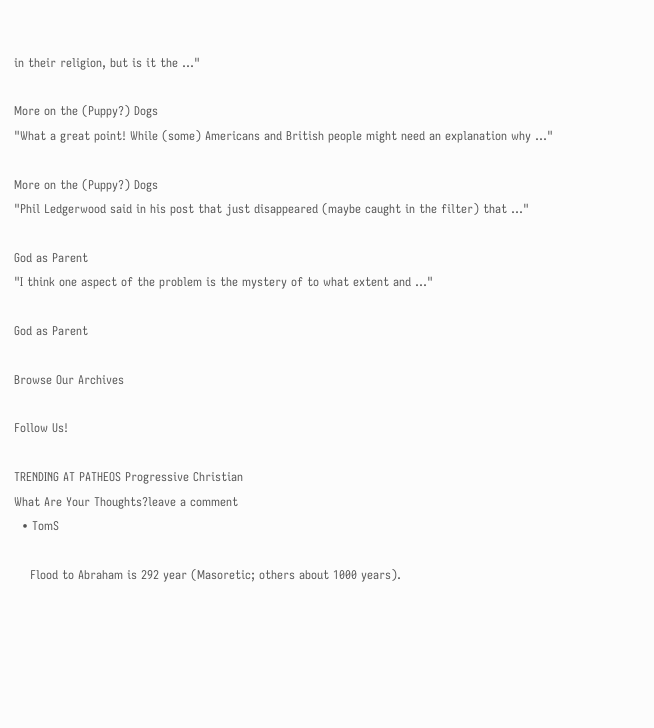in their religion, but is it the ..."

More on the (Puppy?) Dogs
"What a great point! While (some) Americans and British people might need an explanation why ..."

More on the (Puppy?) Dogs
"Phil Ledgerwood said in his post that just disappeared (maybe caught in the filter) that ..."

God as Parent
"I think one aspect of the problem is the mystery of to what extent and ..."

God as Parent

Browse Our Archives

Follow Us!

TRENDING AT PATHEOS Progressive Christian
What Are Your Thoughts?leave a comment
  • TomS

    Flood to Abraham is 292 year (Masoretic; others about 1000 years).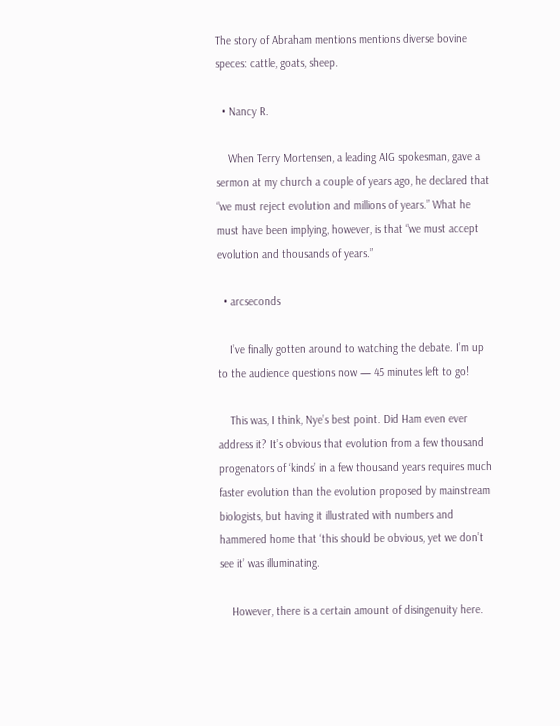The story of Abraham mentions mentions diverse bovine speces: cattle, goats, sheep.

  • Nancy R.

    When Terry Mortensen, a leading AIG spokesman, gave a sermon at my church a couple of years ago, he declared that “we must reject evolution and millions of years.” What he must have been implying, however, is that “we must accept evolution and thousands of years.”

  • arcseconds

    I’ve finally gotten around to watching the debate. I’m up to the audience questions now — 45 minutes left to go!

    This was, I think, Nye’s best point. Did Ham even ever address it? It’s obvious that evolution from a few thousand progenators of ‘kinds’ in a few thousand years requires much faster evolution than the evolution proposed by mainstream biologists, but having it illustrated with numbers and hammered home that ‘this should be obvious, yet we don’t see it’ was illuminating.

    However, there is a certain amount of disingenuity here.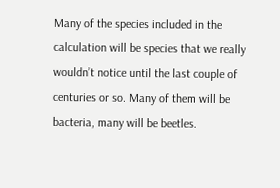Many of the species included in the calculation will be species that we really wouldn’t notice until the last couple of centuries or so. Many of them will be bacteria, many will be beetles.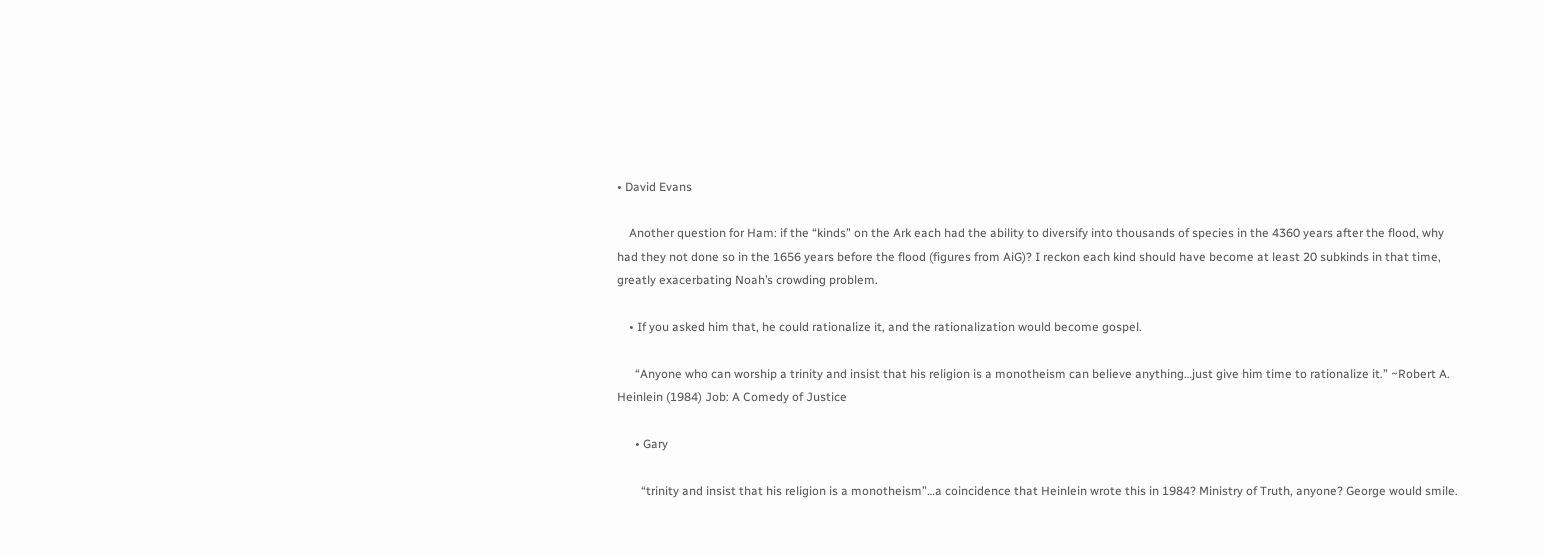• David Evans

    Another question for Ham: if the “kinds” on the Ark each had the ability to diversify into thousands of species in the 4360 years after the flood, why had they not done so in the 1656 years before the flood (figures from AiG)? I reckon each kind should have become at least 20 subkinds in that time, greatly exacerbating Noah’s crowding problem.

    • If you asked him that, he could rationalize it, and the rationalization would become gospel.

      “Anyone who can worship a trinity and insist that his religion is a monotheism can believe anything…just give him time to rationalize it.” ~Robert A. Heinlein (1984) Job: A Comedy of Justice

      • Gary

        “trinity and insist that his religion is a monotheism”…a coincidence that Heinlein wrote this in 1984? Ministry of Truth, anyone? George would smile.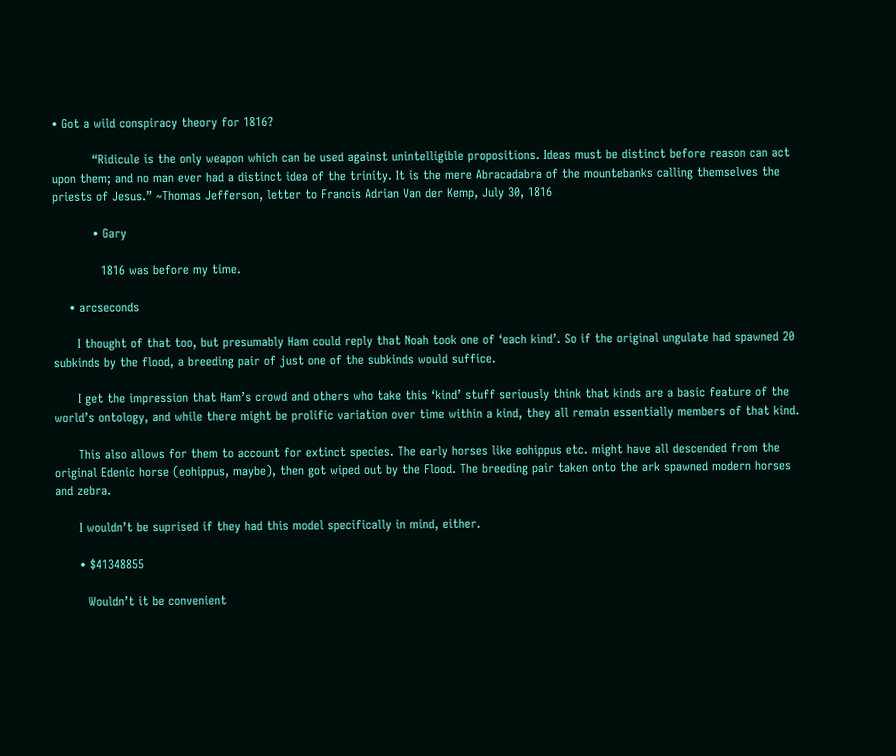• Got a wild conspiracy theory for 1816?

          “Ridicule is the only weapon which can be used against unintelligible propositions. Ideas must be distinct before reason can act upon them; and no man ever had a distinct idea of the trinity. It is the mere Abracadabra of the mountebanks calling themselves the priests of Jesus.” ~Thomas Jefferson, letter to Francis Adrian Van der Kemp, July 30, 1816

          • Gary

            1816 was before my time.

    • arcseconds

      I thought of that too, but presumably Ham could reply that Noah took one of ‘each kind’. So if the original ungulate had spawned 20 subkinds by the flood, a breeding pair of just one of the subkinds would suffice.

      I get the impression that Ham’s crowd and others who take this ‘kind’ stuff seriously think that kinds are a basic feature of the world’s ontology, and while there might be prolific variation over time within a kind, they all remain essentially members of that kind.

      This also allows for them to account for extinct species. The early horses like eohippus etc. might have all descended from the original Edenic horse (eohippus, maybe), then got wiped out by the Flood. The breeding pair taken onto the ark spawned modern horses and zebra.

      I wouldn’t be suprised if they had this model specifically in mind, either.

      • $41348855

        Wouldn’t it be convenient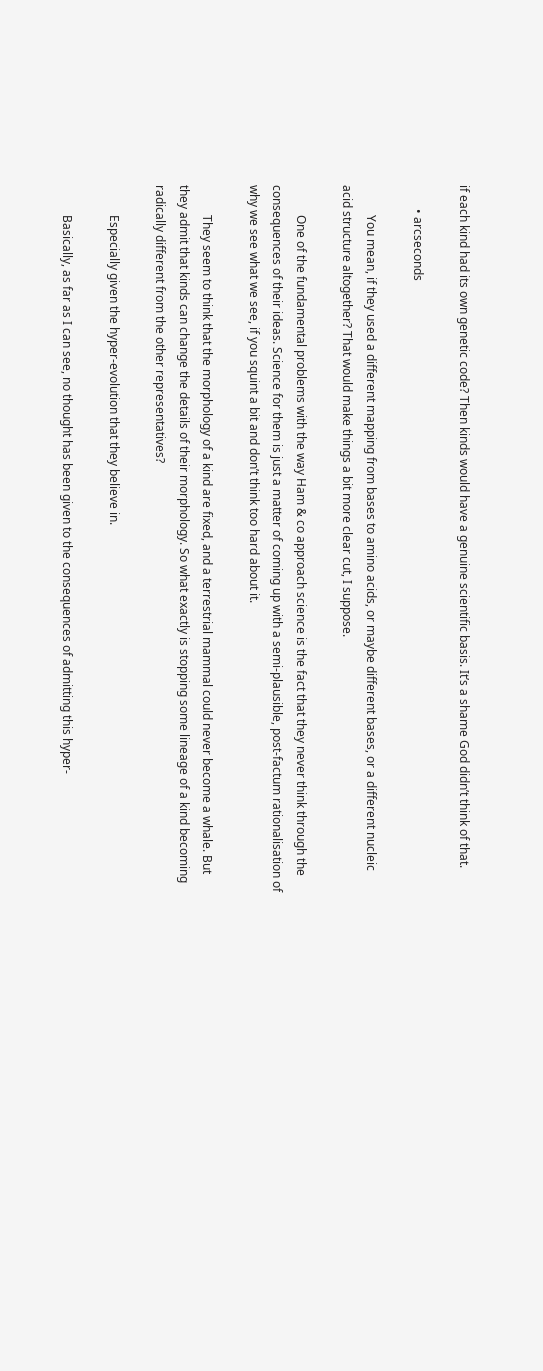if each kind had its own genetic code? Then kinds would have a genuine scientific basis. It’s a shame God didn’t think of that.

        • arcseconds

          You mean, if they used a different mapping from bases to amino acids, or maybe different bases, or a different nucleic acid structure altogether? That would make things a bit more clear cut, I suppose.

          One of the fundamental problems with the way Ham & co approach science is the fact that they never think through the consequences of their ideas. Science for them is just a matter of coming up with a semi-plausible, post-factum rationalisation of why we see what we see, if you squint a bit and don’t think too hard about it.

          They seem to think that the morphology of a kind are fixed, and a terrestrial mammal could never become a whale. But they admit that kinds can change the details of their morphology. So what exactly is stopping some lineage of a kind becoming radically different from the other representatives?

          Especially given the hyper-evolution that they believe in.

          Basically, as far as I can see, no thought has been given to the consequences of admitting this hyper-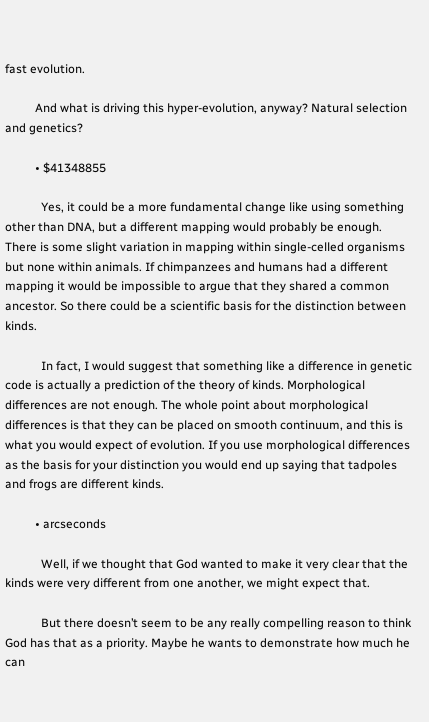fast evolution.

          And what is driving this hyper-evolution, anyway? Natural selection and genetics?

          • $41348855

            Yes, it could be a more fundamental change like using something other than DNA, but a different mapping would probably be enough. There is some slight variation in mapping within single-celled organisms but none within animals. If chimpanzees and humans had a different mapping it would be impossible to argue that they shared a common ancestor. So there could be a scientific basis for the distinction between kinds.

            In fact, I would suggest that something like a difference in genetic code is actually a prediction of the theory of kinds. Morphological differences are not enough. The whole point about morphological differences is that they can be placed on smooth continuum, and this is what you would expect of evolution. If you use morphological differences as the basis for your distinction you would end up saying that tadpoles and frogs are different kinds.

          • arcseconds

            Well, if we thought that God wanted to make it very clear that the kinds were very different from one another, we might expect that.

            But there doesn’t seem to be any really compelling reason to think God has that as a priority. Maybe he wants to demonstrate how much he can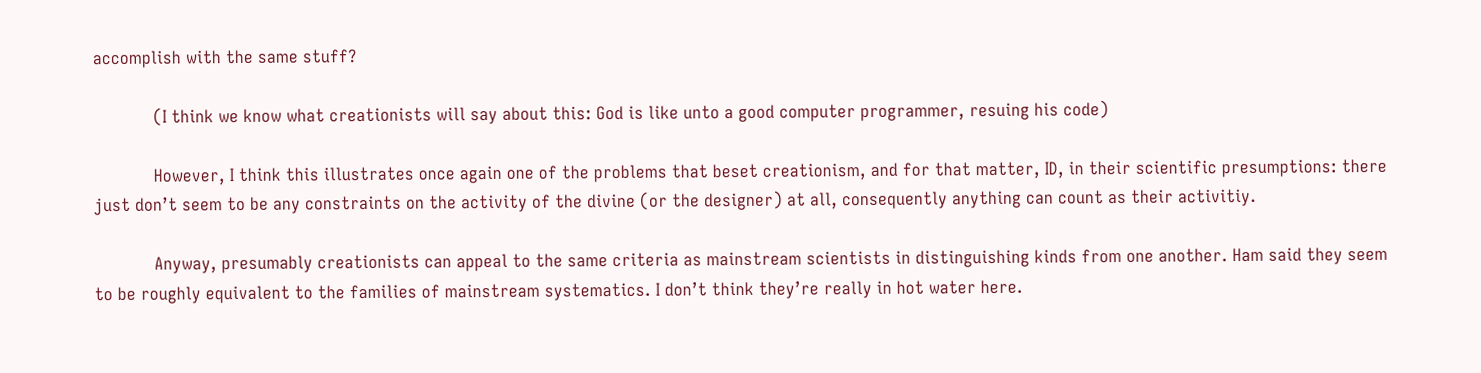accomplish with the same stuff?

            (I think we know what creationists will say about this: God is like unto a good computer programmer, resuing his code)

            However, I think this illustrates once again one of the problems that beset creationism, and for that matter, ID, in their scientific presumptions: there just don’t seem to be any constraints on the activity of the divine (or the designer) at all, consequently anything can count as their activitiy.

            Anyway, presumably creationists can appeal to the same criteria as mainstream scientists in distinguishing kinds from one another. Ham said they seem to be roughly equivalent to the families of mainstream systematics. I don’t think they’re really in hot water here.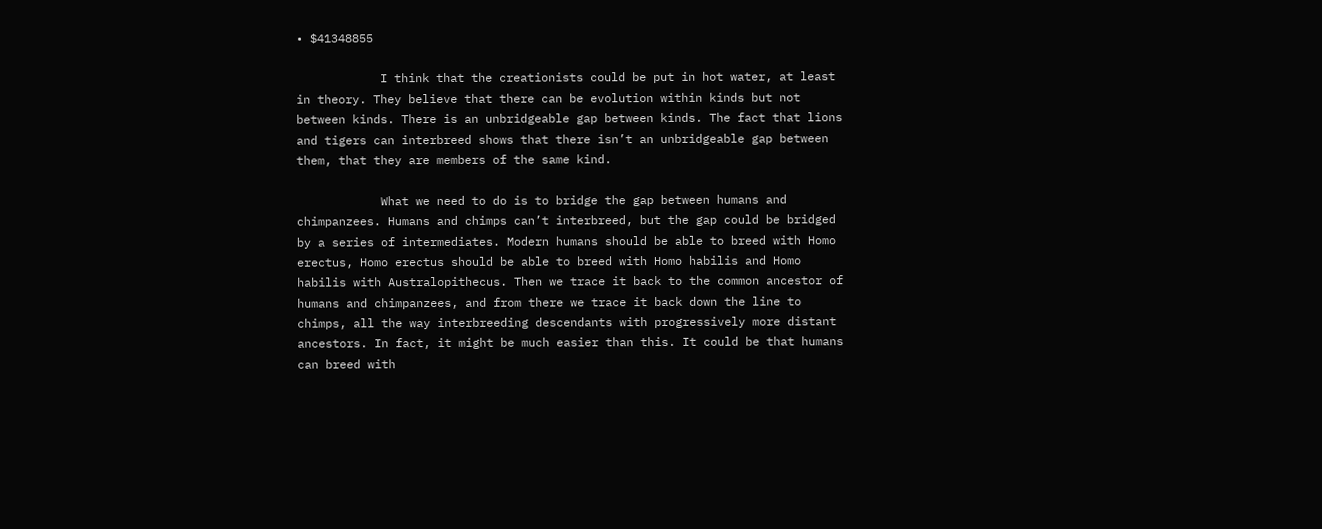• $41348855

            I think that the creationists could be put in hot water, at least in theory. They believe that there can be evolution within kinds but not between kinds. There is an unbridgeable gap between kinds. The fact that lions and tigers can interbreed shows that there isn’t an unbridgeable gap between them, that they are members of the same kind.

            What we need to do is to bridge the gap between humans and chimpanzees. Humans and chimps can’t interbreed, but the gap could be bridged by a series of intermediates. Modern humans should be able to breed with Homo erectus, Homo erectus should be able to breed with Homo habilis and Homo habilis with Australopithecus. Then we trace it back to the common ancestor of humans and chimpanzees, and from there we trace it back down the line to chimps, all the way interbreeding descendants with progressively more distant ancestors. In fact, it might be much easier than this. It could be that humans can breed with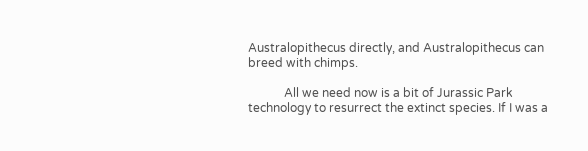Australopithecus directly, and Australopithecus can breed with chimps.

            All we need now is a bit of Jurassic Park technology to resurrect the extinct species. If I was a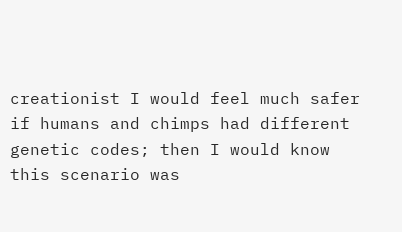creationist I would feel much safer if humans and chimps had different genetic codes; then I would know this scenario was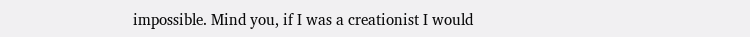impossible. Mind you, if I was a creationist I would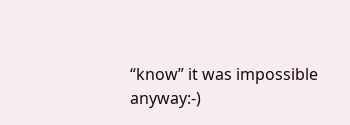“know” it was impossible anyway:-)